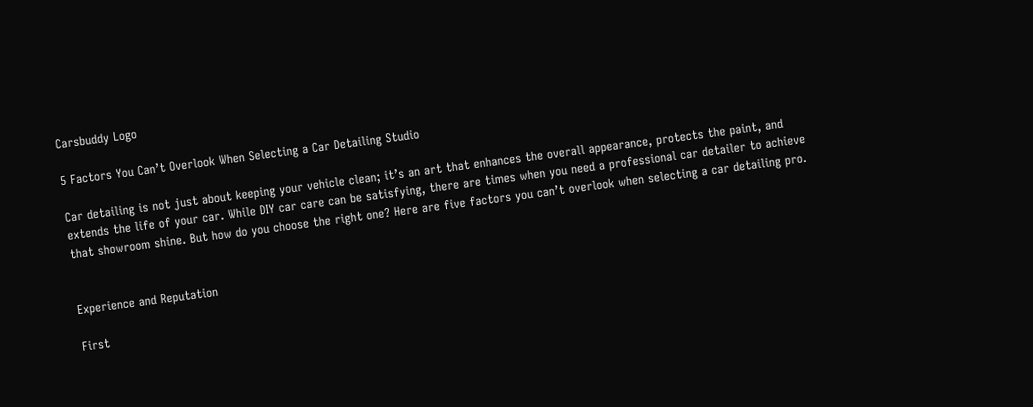Carsbuddy Logo

5 Factors You Can’t Overlook When Selecting a Car Detailing Studio

Car detailing is not just about keeping your vehicle clean; it’s an art that enhances the overall appearance, protects the paint, and extends the life of your car. While DIY car care can be satisfying, there are times when you need a professional car detailer to achieve that showroom shine. But how do you choose the right one? Here are five factors you can’t overlook when selecting a car detailing pro.


Experience and Reputation

First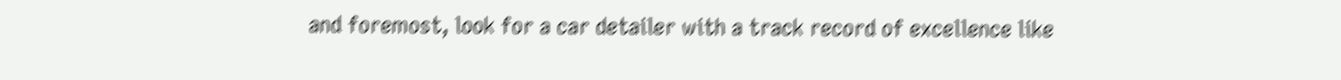and foremost, look for a car detailer with a track record of excellence like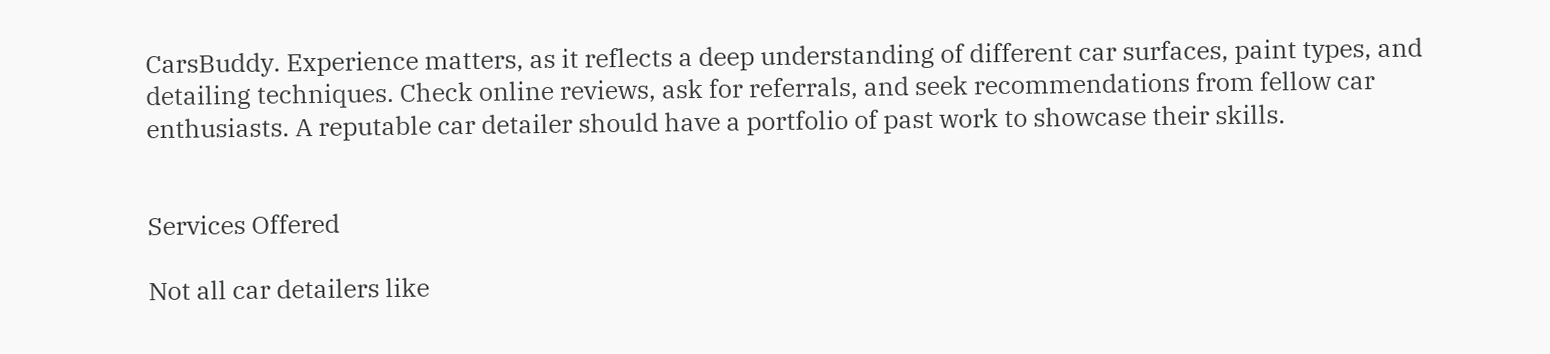CarsBuddy. Experience matters, as it reflects a deep understanding of different car surfaces, paint types, and detailing techniques. Check online reviews, ask for referrals, and seek recommendations from fellow car enthusiasts. A reputable car detailer should have a portfolio of past work to showcase their skills.


Services Offered

Not all car detailers like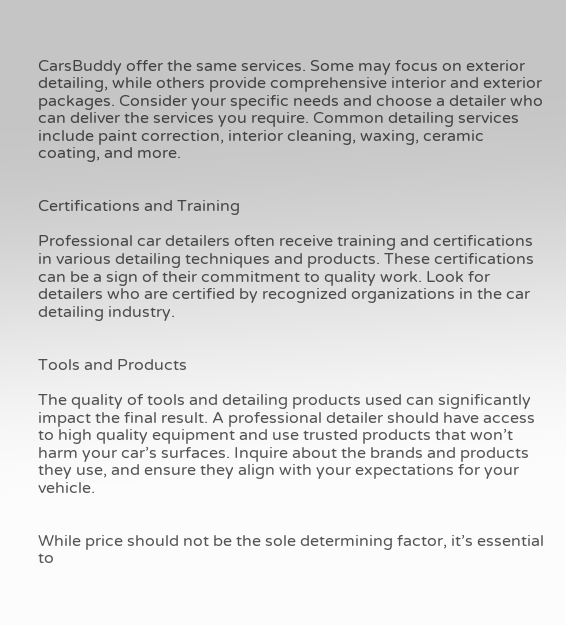CarsBuddy offer the same services. Some may focus on exterior detailing, while others provide comprehensive interior and exterior packages. Consider your specific needs and choose a detailer who can deliver the services you require. Common detailing services include paint correction, interior cleaning, waxing, ceramic coating, and more.


Certifications and Training

Professional car detailers often receive training and certifications in various detailing techniques and products. These certifications can be a sign of their commitment to quality work. Look for detailers who are certified by recognized organizations in the car detailing industry.


Tools and Products

The quality of tools and detailing products used can significantly impact the final result. A professional detailer should have access to high quality equipment and use trusted products that won’t harm your car’s surfaces. Inquire about the brands and products they use, and ensure they align with your expectations for your vehicle.


While price should not be the sole determining factor, it’s essential to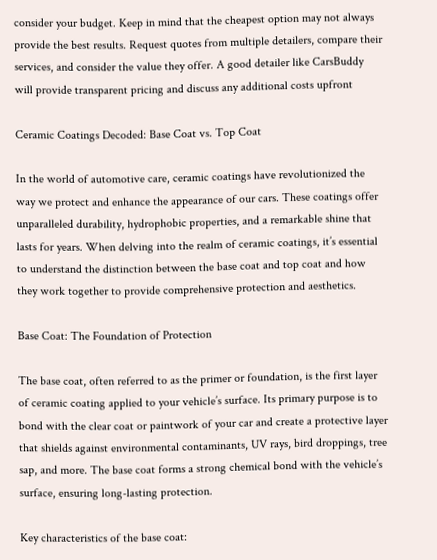consider your budget. Keep in mind that the cheapest option may not always provide the best results. Request quotes from multiple detailers, compare their services, and consider the value they offer. A good detailer like CarsBuddy will provide transparent pricing and discuss any additional costs upfront

Ceramic Coatings Decoded: Base Coat vs. Top Coat

In the world of automotive care, ceramic coatings have revolutionized the way we protect and enhance the appearance of our cars. These coatings offer unparalleled durability, hydrophobic properties, and a remarkable shine that lasts for years. When delving into the realm of ceramic coatings, it’s essential to understand the distinction between the base coat and top coat and how they work together to provide comprehensive protection and aesthetics.

Base Coat: The Foundation of Protection

The base coat, often referred to as the primer or foundation, is the first layer of ceramic coating applied to your vehicle’s surface. Its primary purpose is to bond with the clear coat or paintwork of your car and create a protective layer that shields against environmental contaminants, UV rays, bird droppings, tree sap, and more. The base coat forms a strong chemical bond with the vehicle’s surface, ensuring long-lasting protection.

Key characteristics of the base coat: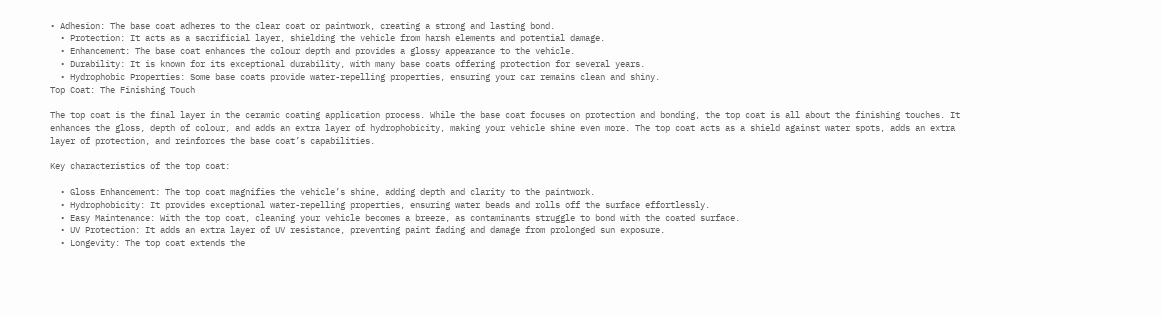• Adhesion: The base coat adheres to the clear coat or paintwork, creating a strong and lasting bond.
  • Protection: It acts as a sacrificial layer, shielding the vehicle from harsh elements and potential damage.
  • Enhancement: The base coat enhances the colour depth and provides a glossy appearance to the vehicle.
  • Durability: It is known for its exceptional durability, with many base coats offering protection for several years.
  • Hydrophobic Properties: Some base coats provide water-repelling properties, ensuring your car remains clean and shiny.
Top Coat: The Finishing Touch

The top coat is the final layer in the ceramic coating application process. While the base coat focuses on protection and bonding, the top coat is all about the finishing touches. It enhances the gloss, depth of colour, and adds an extra layer of hydrophobicity, making your vehicle shine even more. The top coat acts as a shield against water spots, adds an extra layer of protection, and reinforces the base coat’s capabilities.

Key characteristics of the top coat:

  • Gloss Enhancement: The top coat magnifies the vehicle’s shine, adding depth and clarity to the paintwork.
  • Hydrophobicity: It provides exceptional water-repelling properties, ensuring water beads and rolls off the surface effortlessly.
  • Easy Maintenance: With the top coat, cleaning your vehicle becomes a breeze, as contaminants struggle to bond with the coated surface.
  • UV Protection: It adds an extra layer of UV resistance, preventing paint fading and damage from prolonged sun exposure.
  • Longevity: The top coat extends the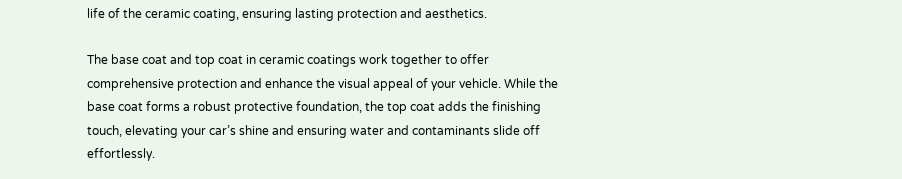life of the ceramic coating, ensuring lasting protection and aesthetics.

The base coat and top coat in ceramic coatings work together to offer comprehensive protection and enhance the visual appeal of your vehicle. While the base coat forms a robust protective foundation, the top coat adds the finishing touch, elevating your car’s shine and ensuring water and contaminants slide off effortlessly.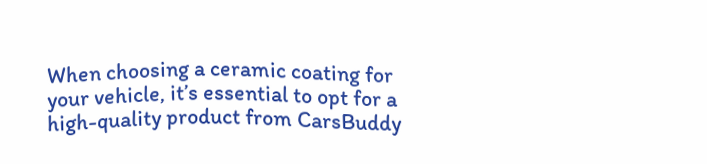When choosing a ceramic coating for your vehicle, it’s essential to opt for a high-quality product from CarsBuddy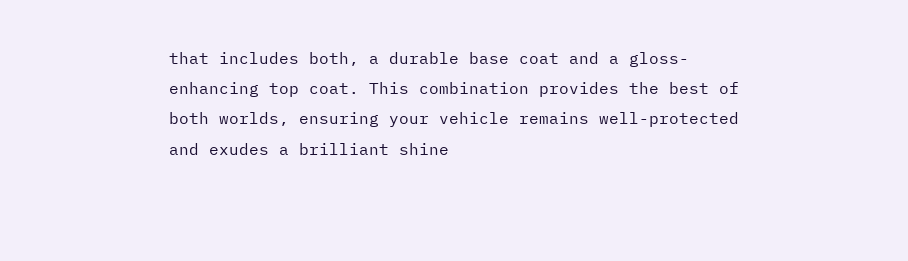that includes both, a durable base coat and a gloss-enhancing top coat. This combination provides the best of both worlds, ensuring your vehicle remains well-protected and exudes a brilliant shine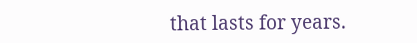that lasts for years.